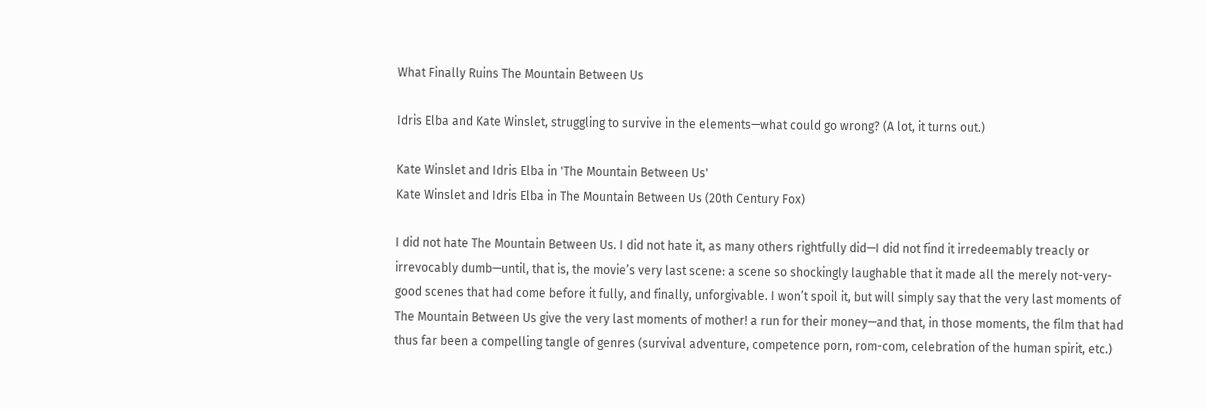What Finally Ruins The Mountain Between Us

Idris Elba and Kate Winslet, struggling to survive in the elements—what could go wrong? (A lot, it turns out.)

Kate Winslet and Idris Elba in 'The Mountain Between Us'
Kate Winslet and Idris Elba in The Mountain Between Us (20th Century Fox)

I did not hate The Mountain Between Us. I did not hate it, as many others rightfully did—I did not find it irredeemably treacly or irrevocably dumb—until, that is, the movie’s very last scene: a scene so shockingly laughable that it made all the merely not-very-good scenes that had come before it fully, and finally, unforgivable. I won’t spoil it, but will simply say that the very last moments of The Mountain Between Us give the very last moments of mother! a run for their money—and that, in those moments, the film that had thus far been a compelling tangle of genres (survival adventure, competence porn, rom-com, celebration of the human spirit, etc.)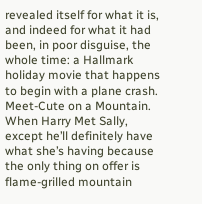revealed itself for what it is, and indeed for what it had been, in poor disguise, the whole time: a Hallmark holiday movie that happens to begin with a plane crash. Meet-Cute on a Mountain. When Harry Met Sally, except he’ll definitely have what she’s having because the only thing on offer is flame-grilled mountain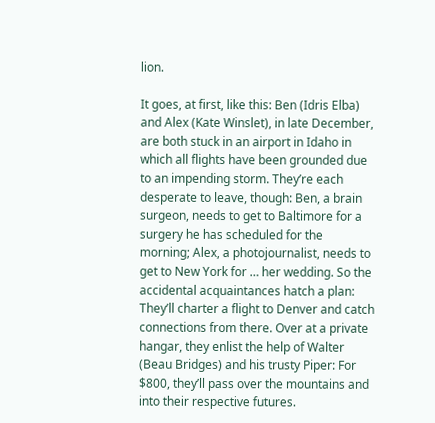lion.

It goes, at first, like this: Ben (Idris Elba) and Alex (Kate Winslet), in late December, are both stuck in an airport in Idaho in which all flights have been grounded due to an impending storm. They’re each desperate to leave, though: Ben, a brain surgeon, needs to get to Baltimore for a surgery he has scheduled for the morning; Alex, a photojournalist, needs to get to New York for … her wedding. So the accidental acquaintances hatch a plan: They’ll charter a flight to Denver and catch connections from there. Over at a private hangar, they enlist the help of Walter (Beau Bridges) and his trusty Piper: For $800, they’ll pass over the mountains and into their respective futures.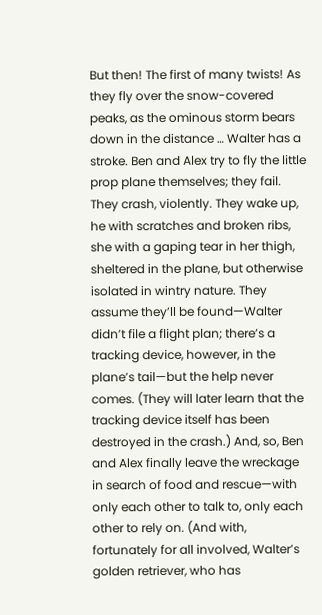But then! The first of many twists! As they fly over the snow-covered peaks, as the ominous storm bears down in the distance … Walter has a stroke. Ben and Alex try to fly the little prop plane themselves; they fail. They crash, violently. They wake up, he with scratches and broken ribs, she with a gaping tear in her thigh, sheltered in the plane, but otherwise isolated in wintry nature. They assume they’ll be found—Walter didn’t file a flight plan; there’s a tracking device, however, in the plane’s tail—but the help never comes. (They will later learn that the tracking device itself has been destroyed in the crash.) And, so, Ben and Alex finally leave the wreckage in search of food and rescue—with only each other to talk to, only each other to rely on. (And with, fortunately for all involved, Walter’s golden retriever, who has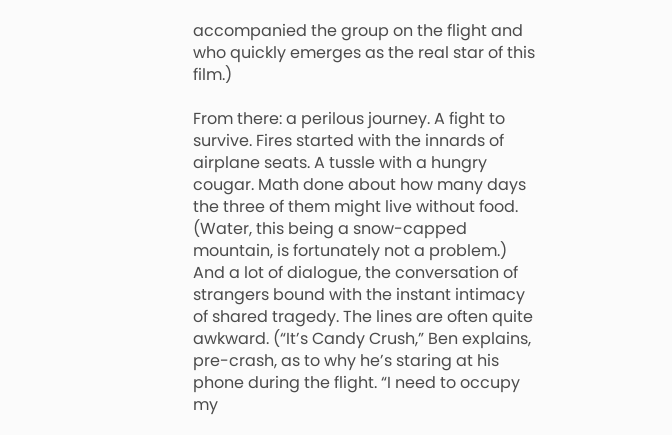accompanied the group on the flight and who quickly emerges as the real star of this film.)

From there: a perilous journey. A fight to survive. Fires started with the innards of airplane seats. A tussle with a hungry cougar. Math done about how many days the three of them might live without food. (Water, this being a snow-capped mountain, is fortunately not a problem.) And a lot of dialogue, the conversation of strangers bound with the instant intimacy of shared tragedy. The lines are often quite awkward. (“It’s Candy Crush,” Ben explains, pre-crash, as to why he’s staring at his phone during the flight. “I need to occupy my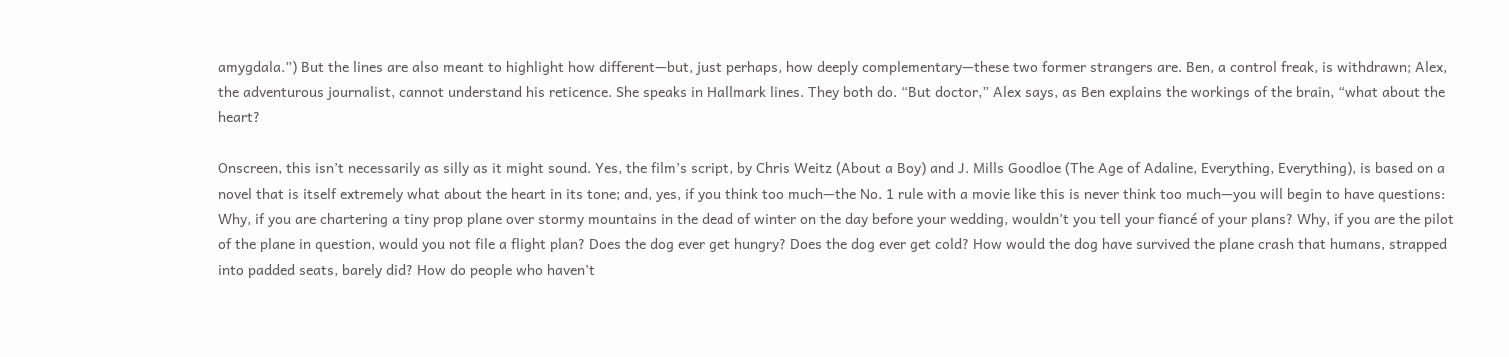amygdala.”) But the lines are also meant to highlight how different—but, just perhaps, how deeply complementary—these two former strangers are. Ben, a control freak, is withdrawn; Alex, the adventurous journalist, cannot understand his reticence. She speaks in Hallmark lines. They both do. “But doctor,” Alex says, as Ben explains the workings of the brain, “what about the heart?

Onscreen, this isn’t necessarily as silly as it might sound. Yes, the film’s script, by Chris Weitz (About a Boy) and J. Mills Goodloe (The Age of Adaline, Everything, Everything), is based on a novel that is itself extremely what about the heart in its tone; and, yes, if you think too much—the No. 1 rule with a movie like this is never think too much—you will begin to have questions: Why, if you are chartering a tiny prop plane over stormy mountains in the dead of winter on the day before your wedding, wouldn’t you tell your fiancé of your plans? Why, if you are the pilot of the plane in question, would you not file a flight plan? Does the dog ever get hungry? Does the dog ever get cold? How would the dog have survived the plane crash that humans, strapped into padded seats, barely did? How do people who haven’t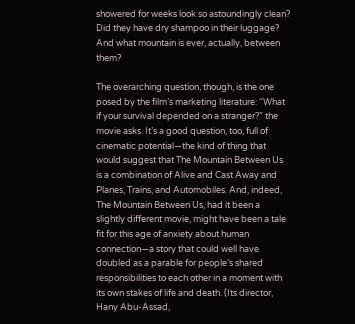showered for weeks look so astoundingly clean? Did they have dry shampoo in their luggage? And what mountain is ever, actually, between them?

The overarching question, though, is the one posed by the film’s marketing literature: “What if your survival depended on a stranger?” the movie asks. It’s a good question, too, full of cinematic potential—the kind of thing that would suggest that The Mountain Between Us is a combination of Alive and Cast Away and Planes, Trains, and Automobiles. And, indeed, The Mountain Between Us, had it been a slightly different movie, might have been a tale fit for this age of anxiety about human connection—a story that could well have doubled as a parable for people’s shared responsibilities to each other in a moment with its own stakes of life and death. (Its director, Hany Abu-Assad,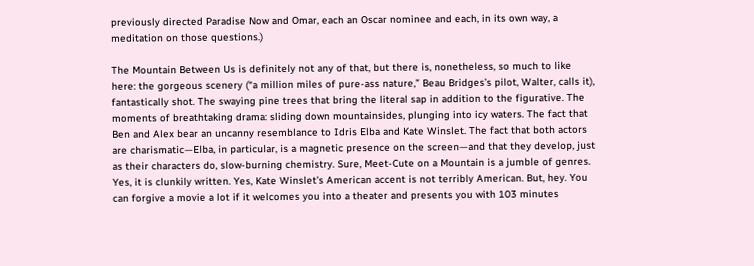previously directed Paradise Now and Omar, each an Oscar nominee and each, in its own way, a meditation on those questions.)

The Mountain Between Us is definitely not any of that, but there is, nonetheless, so much to like here: the gorgeous scenery (“a million miles of pure-ass nature,” Beau Bridges’s pilot, Walter, calls it), fantastically shot. The swaying pine trees that bring the literal sap in addition to the figurative. The moments of breathtaking drama: sliding down mountainsides, plunging into icy waters. The fact that Ben and Alex bear an uncanny resemblance to Idris Elba and Kate Winslet. The fact that both actors are charismatic—Elba, in particular, is a magnetic presence on the screen—and that they develop, just as their characters do, slow-burning chemistry. Sure, Meet-Cute on a Mountain is a jumble of genres. Yes, it is clunkily written. Yes, Kate Winslet’s American accent is not terribly American. But, hey. You can forgive a movie a lot if it welcomes you into a theater and presents you with 103 minutes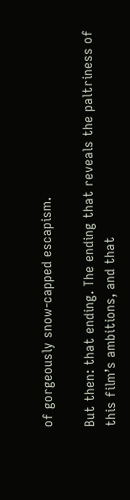of gorgeously snow-capped escapism.

But then: that ending. The ending that reveals the paltriness of this film’s ambitions, and that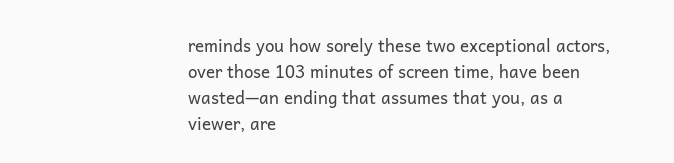reminds you how sorely these two exceptional actors, over those 103 minutes of screen time, have been wasted—an ending that assumes that you, as a viewer, are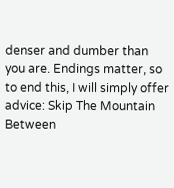denser and dumber than you are. Endings matter, so to end this, I will simply offer advice: Skip The Mountain Between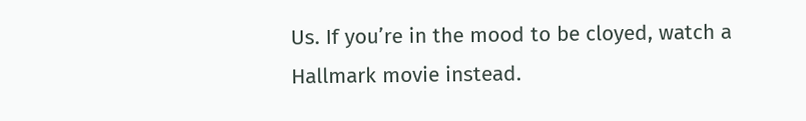Us. If you’re in the mood to be cloyed, watch a Hallmark movie instead.